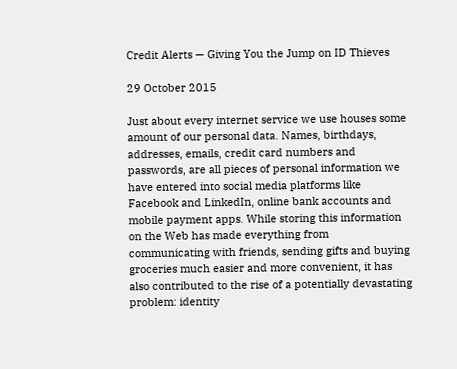Credit Alerts — Giving You the Jump on ID Thieves

29 October 2015

Just about every internet service we use houses some amount of our personal data. Names, birthdays, addresses, emails, credit card numbers and passwords, are all pieces of personal information we have entered into social media platforms like Facebook and LinkedIn, online bank accounts and mobile payment apps. While storing this information on the Web has made everything from communicating with friends, sending gifts and buying groceries much easier and more convenient, it has also contributed to the rise of a potentially devastating problem: identity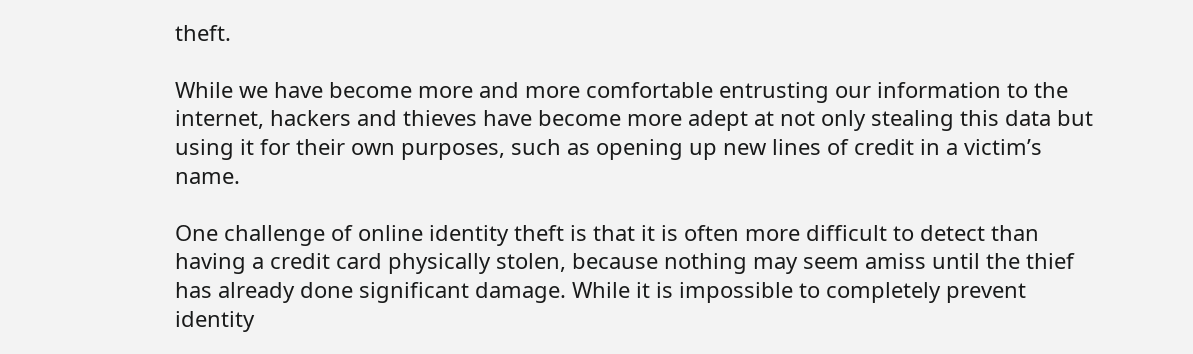theft.

While we have become more and more comfortable entrusting our information to the internet, hackers and thieves have become more adept at not only stealing this data but using it for their own purposes, such as opening up new lines of credit in a victim’s name.

One challenge of online identity theft is that it is often more difficult to detect than having a credit card physically stolen, because nothing may seem amiss until the thief has already done significant damage. While it is impossible to completely prevent identity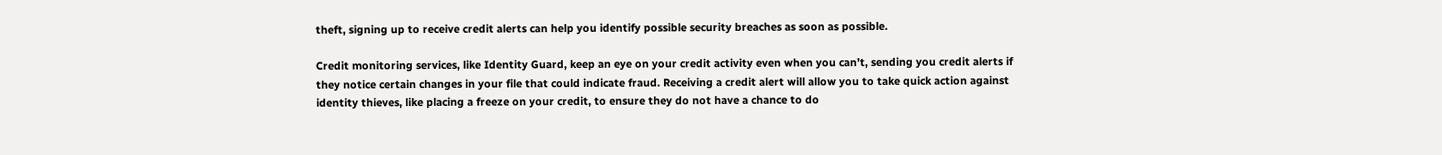theft, signing up to receive credit alerts can help you identify possible security breaches as soon as possible.

Credit monitoring services, like Identity Guard, keep an eye on your credit activity even when you can’t, sending you credit alerts if they notice certain changes in your file that could indicate fraud. Receiving a credit alert will allow you to take quick action against identity thieves, like placing a freeze on your credit, to ensure they do not have a chance to do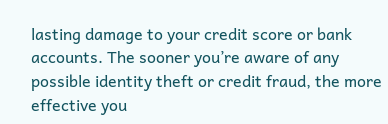lasting damage to your credit score or bank accounts. The sooner you’re aware of any possible identity theft or credit fraud, the more effective you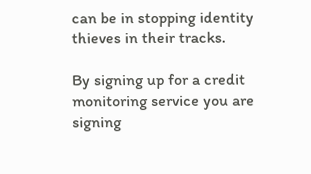can be in stopping identity thieves in their tracks.

By signing up for a credit monitoring service you are signing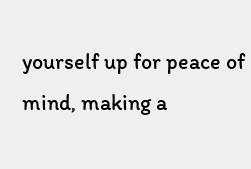yourself up for peace of mind, making a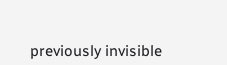previously invisible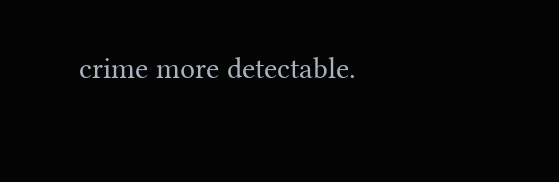crime more detectable.